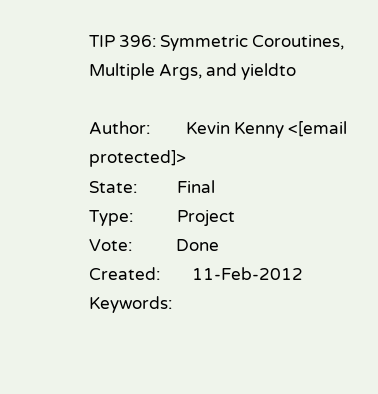TIP 396: Symmetric Coroutines, Multiple Args, and yieldto

Author:         Kevin Kenny <[email protected]>
State:          Final
Type:           Project
Vote:           Done
Created:        11-Feb-2012
Keywords: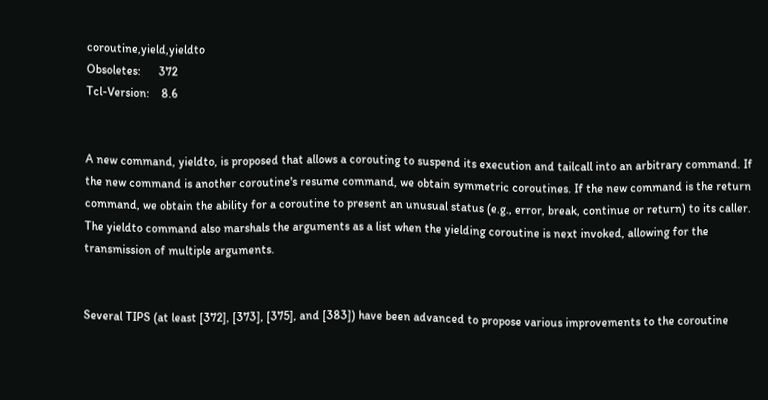coroutine,yield,yieldto
Obsoletes:      372
Tcl-Version:    8.6


A new command, yieldto, is proposed that allows a corouting to suspend its execution and tailcall into an arbitrary command. If the new command is another coroutine's resume command, we obtain symmetric coroutines. If the new command is the return command, we obtain the ability for a coroutine to present an unusual status (e.g., error, break, continue or return) to its caller. The yieldto command also marshals the arguments as a list when the yielding coroutine is next invoked, allowing for the transmission of multiple arguments.


Several TIPS (at least [372], [373], [375], and [383]) have been advanced to propose various improvements to the coroutine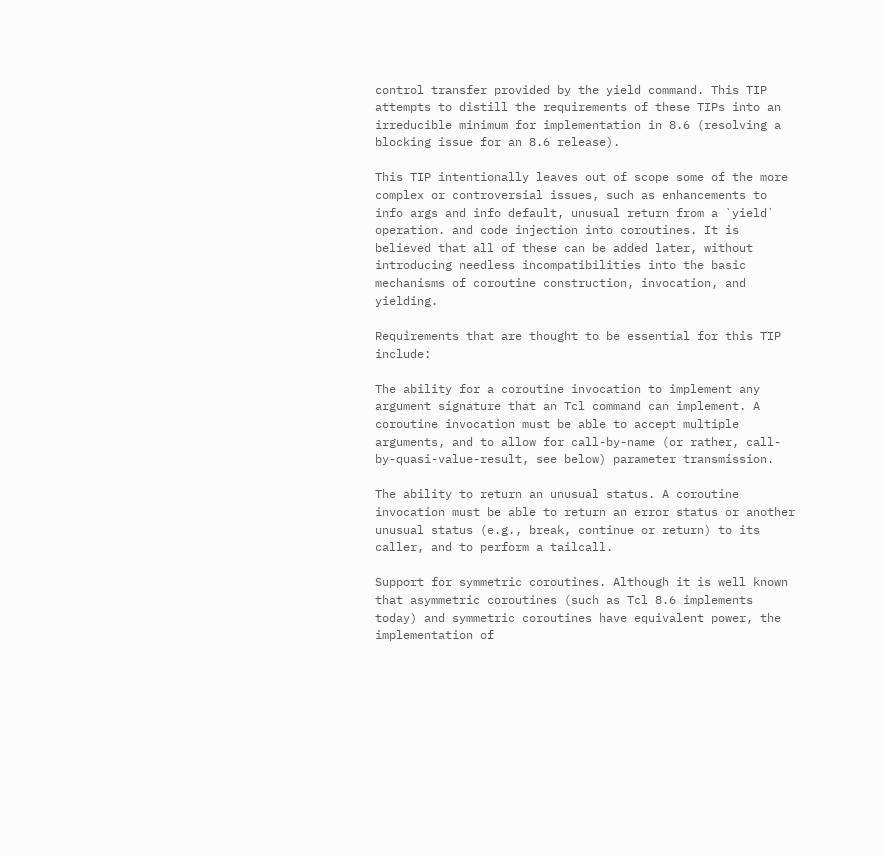control transfer provided by the yield command. This TIP attempts to distill the requirements of these TIPs into an irreducible minimum for implementation in 8.6 (resolving a blocking issue for an 8.6 release).

This TIP intentionally leaves out of scope some of the more complex or controversial issues, such as enhancements to info args and info default, unusual return from a `yield` operation. and code injection into coroutines. It is believed that all of these can be added later, without introducing needless incompatibilities into the basic mechanisms of coroutine construction, invocation, and yielding.

Requirements that are thought to be essential for this TIP include:

The ability for a coroutine invocation to implement any argument signature that an Tcl command can implement. A coroutine invocation must be able to accept multiple arguments, and to allow for call-by-name (or rather, call-by-quasi-value-result, see below) parameter transmission.

The ability to return an unusual status. A coroutine invocation must be able to return an error status or another unusual status (e.g., break, continue or return) to its caller, and to perform a tailcall.

Support for symmetric coroutines. Although it is well known that asymmetric coroutines (such as Tcl 8.6 implements today) and symmetric coroutines have equivalent power, the implementation of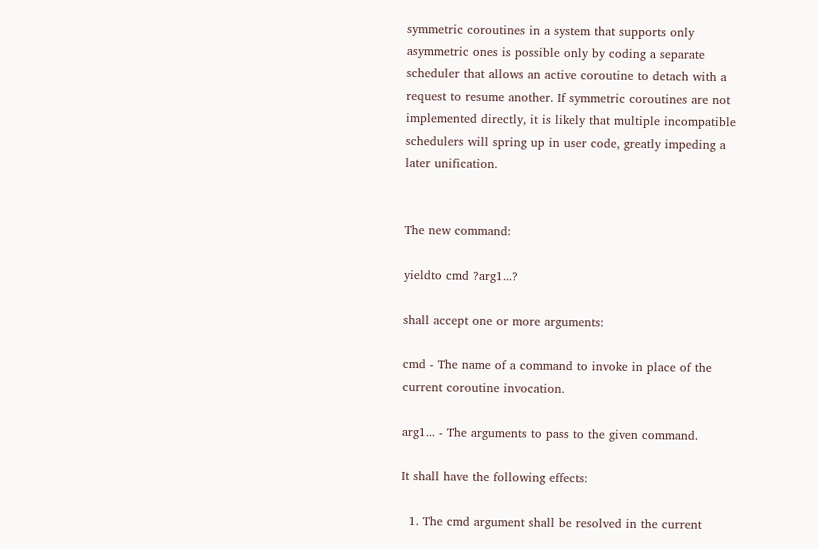symmetric coroutines in a system that supports only asymmetric ones is possible only by coding a separate scheduler that allows an active coroutine to detach with a request to resume another. If symmetric coroutines are not implemented directly, it is likely that multiple incompatible schedulers will spring up in user code, greatly impeding a later unification.


The new command:

yieldto cmd ?arg1...?

shall accept one or more arguments:

cmd - The name of a command to invoke in place of the current coroutine invocation.

arg1... - The arguments to pass to the given command.

It shall have the following effects:

  1. The cmd argument shall be resolved in the current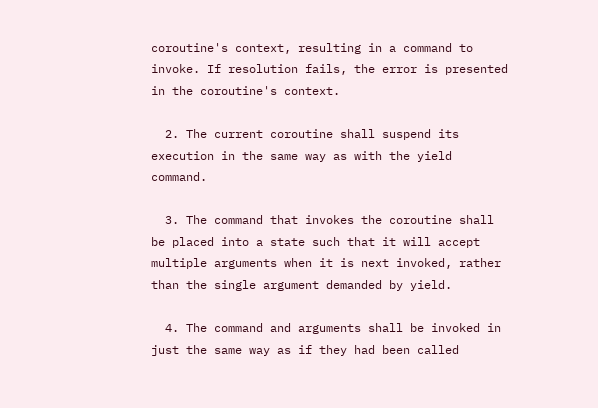coroutine's context, resulting in a command to invoke. If resolution fails, the error is presented in the coroutine's context.

  2. The current coroutine shall suspend its execution in the same way as with the yield command.

  3. The command that invokes the coroutine shall be placed into a state such that it will accept multiple arguments when it is next invoked, rather than the single argument demanded by yield.

  4. The command and arguments shall be invoked in just the same way as if they had been called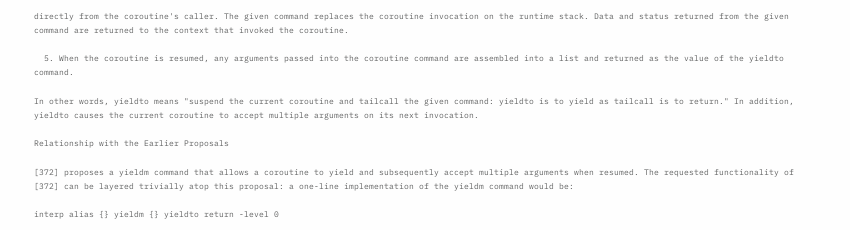directly from the coroutine's caller. The given command replaces the coroutine invocation on the runtime stack. Data and status returned from the given command are returned to the context that invoked the coroutine.

  5. When the coroutine is resumed, any arguments passed into the coroutine command are assembled into a list and returned as the value of the yieldto command.

In other words, yieldto means "suspend the current coroutine and tailcall the given command: yieldto is to yield as tailcall is to return." In addition, yieldto causes the current coroutine to accept multiple arguments on its next invocation.

Relationship with the Earlier Proposals

[372] proposes a yieldm command that allows a coroutine to yield and subsequently accept multiple arguments when resumed. The requested functionality of [372] can be layered trivially atop this proposal: a one-line implementation of the yieldm command would be:

interp alias {} yieldm {} yieldto return -level 0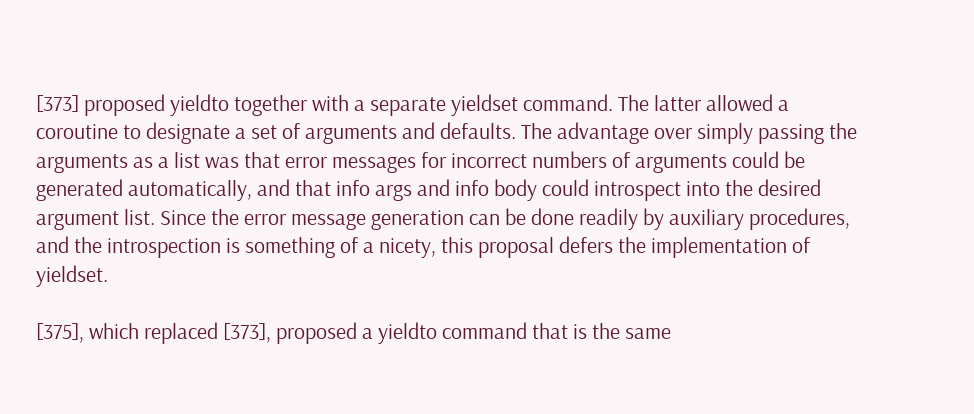[373] proposed yieldto together with a separate yieldset command. The latter allowed a coroutine to designate a set of arguments and defaults. The advantage over simply passing the arguments as a list was that error messages for incorrect numbers of arguments could be generated automatically, and that info args and info body could introspect into the desired argument list. Since the error message generation can be done readily by auxiliary procedures, and the introspection is something of a nicety, this proposal defers the implementation of yieldset.

[375], which replaced [373], proposed a yieldto command that is the same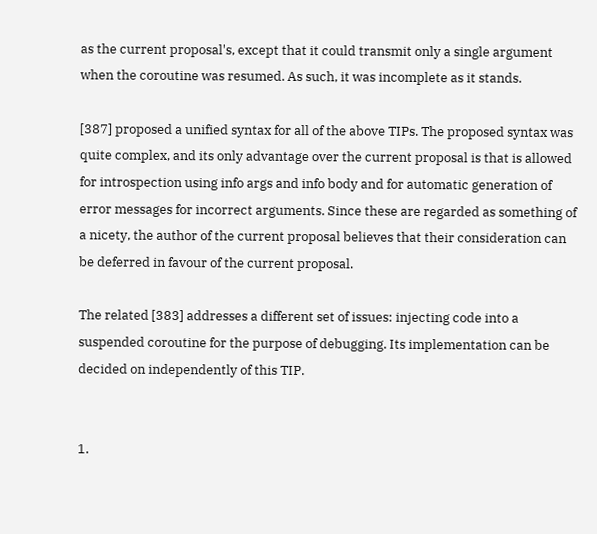as the current proposal's, except that it could transmit only a single argument when the coroutine was resumed. As such, it was incomplete as it stands.

[387] proposed a unified syntax for all of the above TIPs. The proposed syntax was quite complex, and its only advantage over the current proposal is that is allowed for introspection using info args and info body and for automatic generation of error messages for incorrect arguments. Since these are regarded as something of a nicety, the author of the current proposal believes that their consideration can be deferred in favour of the current proposal.

The related [383] addresses a different set of issues: injecting code into a suspended coroutine for the purpose of debugging. Its implementation can be decided on independently of this TIP.


1.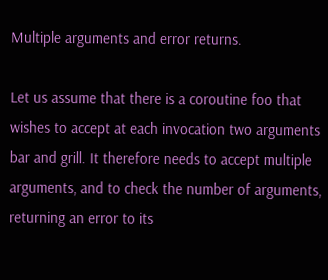Multiple arguments and error returns.

Let us assume that there is a coroutine foo that wishes to accept at each invocation two arguments bar and grill. It therefore needs to accept multiple arguments, and to check the number of arguments, returning an error to its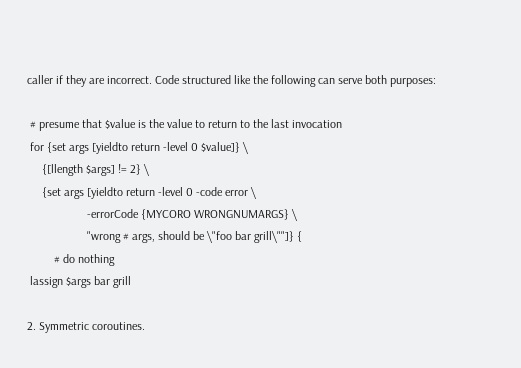caller if they are incorrect. Code structured like the following can serve both purposes:

 # presume that $value is the value to return to the last invocation
 for {set args [yieldto return -level 0 $value]} \
     {[llength $args] != 2} \
     {set args [yieldto return -level 0 -code error \
                    -errorCode {MYCORO WRONGNUMARGS} \
                    "wrong # args, should be \"foo bar grill\""]} {
         # do nothing
 lassign $args bar grill

2. Symmetric coroutines.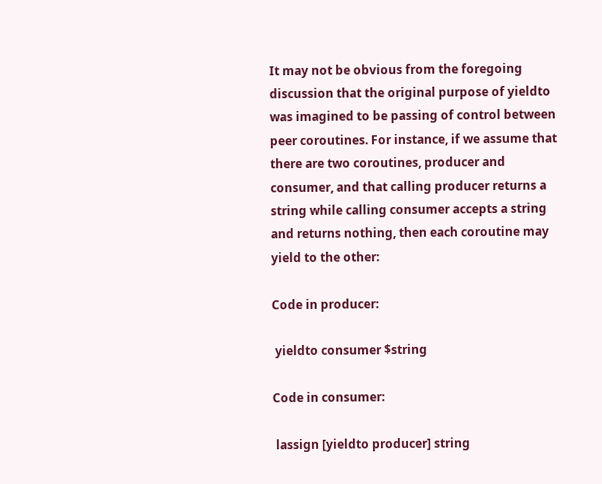It may not be obvious from the foregoing discussion that the original purpose of yieldto was imagined to be passing of control between peer coroutines. For instance, if we assume that there are two coroutines, producer and consumer, and that calling producer returns a string while calling consumer accepts a string and returns nothing, then each coroutine may yield to the other:

Code in producer:

 yieldto consumer $string

Code in consumer:

 lassign [yieldto producer] string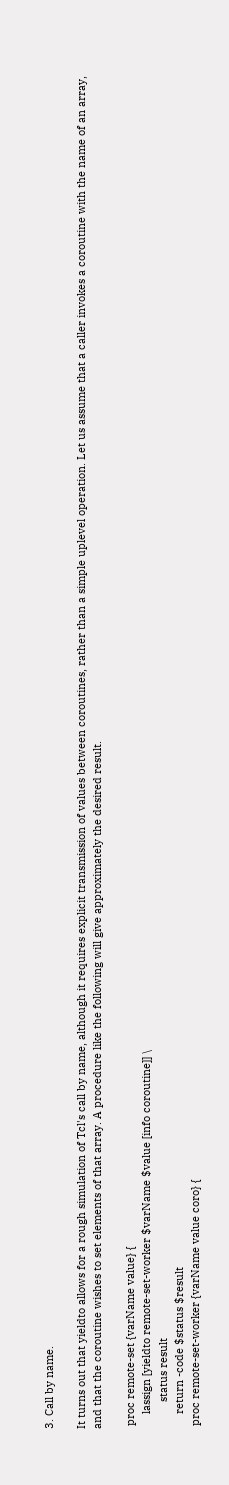3. Call by name.

It turns out that yieldto allows for a rough simulation of Tcl's call by name, although it requires explicit transmission of values between coroutines, rather than a simple uplevel operation. Let us assume that a caller invokes a coroutine with the name of an array, and that the coroutine wishes to set elements of that array. A procedure like the following will give approximately the desired result.

 proc remote-set {varName value} {
     lassign [yieldto remote-set-worker $varName $value [info coroutine]] \
         status result
     return -code $status $result
 proc remote-set-worker {varName value coro} {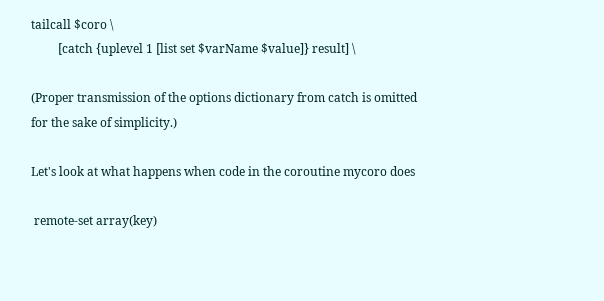tailcall $coro \
         [catch {uplevel 1 [list set $varName $value]} result] \

(Proper transmission of the options dictionary from catch is omitted for the sake of simplicity.)

Let's look at what happens when code in the coroutine mycoro does

 remote-set array(key)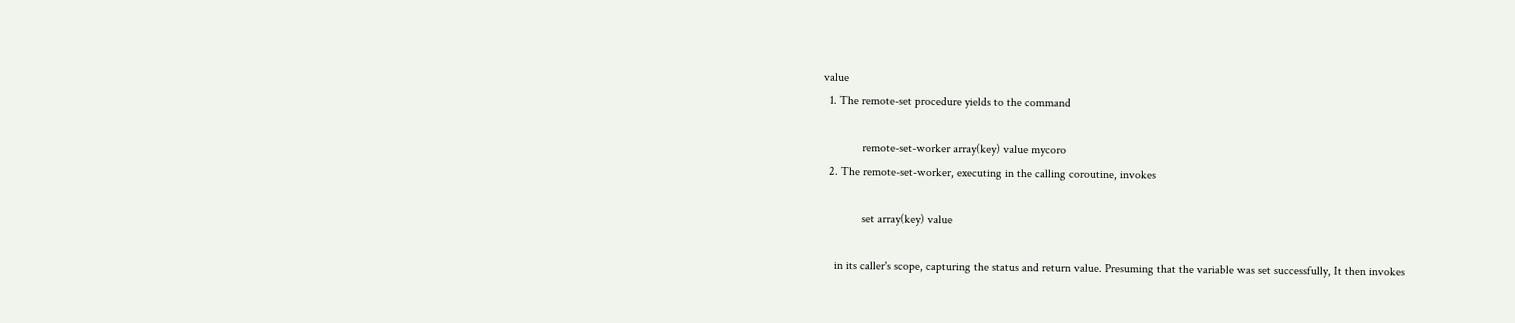value
  1. The remote-set procedure yields to the command

             remote-set-worker array(key) value mycoro
  2. The remote-set-worker, executing in the calling coroutine, invokes

             set array(key) value

    in its caller's scope, capturing the status and return value. Presuming that the variable was set successfully, It then invokes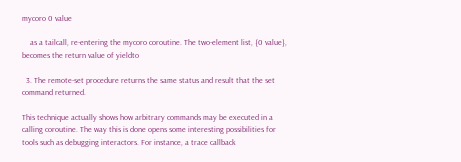mycoro 0 value

    as a tailcall, re-entering the mycoro coroutine. The two-element list, {0 value}, becomes the return value of yieldto

  3. The remote-set procedure returns the same status and result that the set command returned.

This technique actually shows how arbitrary commands may be executed in a calling coroutine. The way this is done opens some interesting possibilities for tools such as debugging interactors. For instance, a trace callback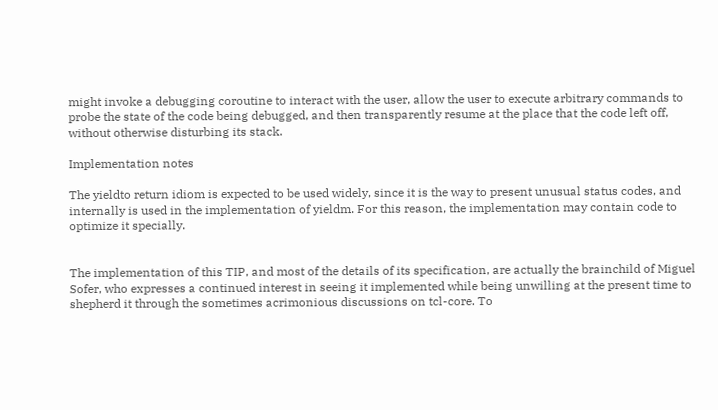might invoke a debugging coroutine to interact with the user, allow the user to execute arbitrary commands to probe the state of the code being debugged, and then transparently resume at the place that the code left off, without otherwise disturbing its stack.

Implementation notes

The yieldto return idiom is expected to be used widely, since it is the way to present unusual status codes, and internally is used in the implementation of yieldm. For this reason, the implementation may contain code to optimize it specially.


The implementation of this TIP, and most of the details of its specification, are actually the brainchild of Miguel Sofer, who expresses a continued interest in seeing it implemented while being unwilling at the present time to shepherd it through the sometimes acrimonious discussions on tcl-core. To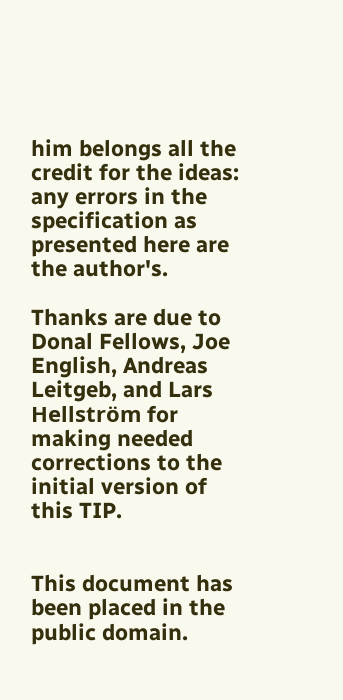him belongs all the credit for the ideas: any errors in the specification as presented here are the author's.

Thanks are due to Donal Fellows, Joe English, Andreas Leitgeb, and Lars Hellström for making needed corrections to the initial version of this TIP.


This document has been placed in the public domain.